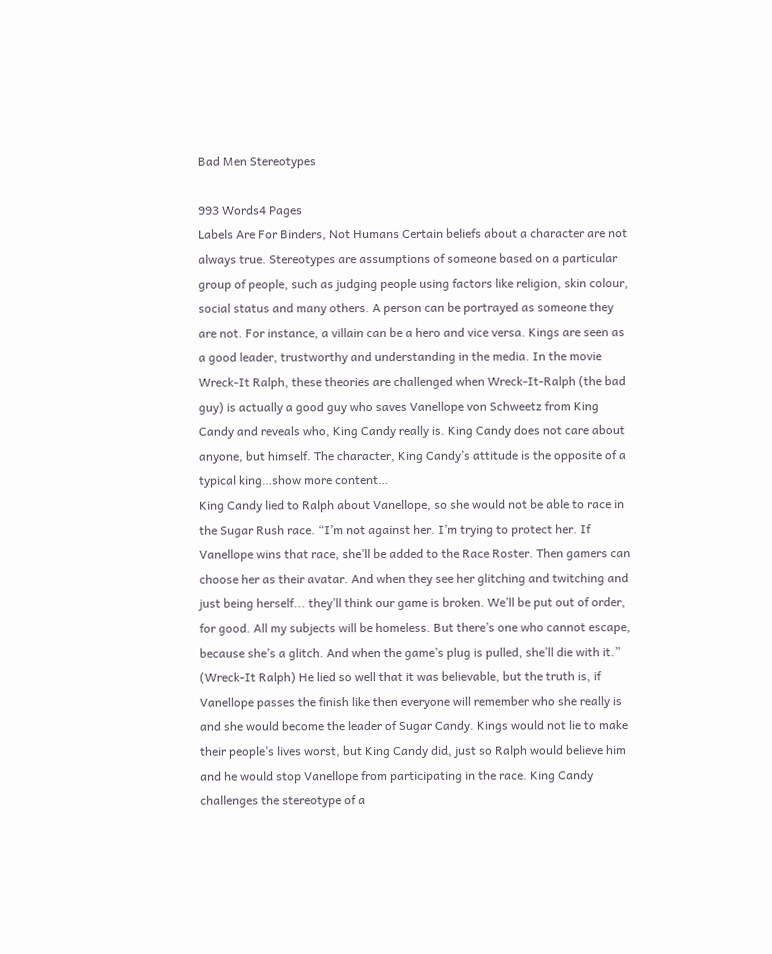Bad Men Stereotypes

993 Words4 Pages
Labels Are For Binders, Not Humans Certain beliefs about a character are not always true. Stereotypes are assumptions of someone based on a particular group of people, such as judging people using factors like religion, skin colour, social status and many others. A person can be portrayed as someone they are not. For instance, a villain can be a hero and vice versa. Kings are seen as a good leader, trustworthy and understanding in the media. In the movie Wreck-It Ralph, these theories are challenged when Wreck-It-Ralph (the bad guy) is actually a good guy who saves Vanellope von Schweetz from King Candy and reveals who, King Candy really is. King Candy does not care about anyone, but himself. The character, King Candy’s attitude is the opposite of a typical king…show more content…
King Candy lied to Ralph about Vanellope, so she would not be able to race in the Sugar Rush race. “I’m not against her. I’m trying to protect her. If Vanellope wins that race, she’ll be added to the Race Roster. Then gamers can choose her as their avatar. And when they see her glitching and twitching and just being herself... they’ll think our game is broken. We’ll be put out of order, for good. All my subjects will be homeless. But there’s one who cannot escape, because she’s a glitch. And when the game’s plug is pulled, she’ll die with it.” (Wreck-It Ralph) He lied so well that it was believable, but the truth is, if Vanellope passes the finish like then everyone will remember who she really is and she would become the leader of Sugar Candy. Kings would not lie to make their people’s lives worst, but King Candy did, just so Ralph would believe him and he would stop Vanellope from participating in the race. King Candy challenges the stereotype of a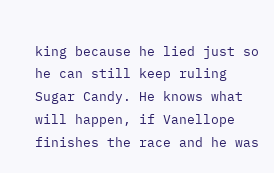king because he lied just so he can still keep ruling Sugar Candy. He knows what will happen, if Vanellope finishes the race and he was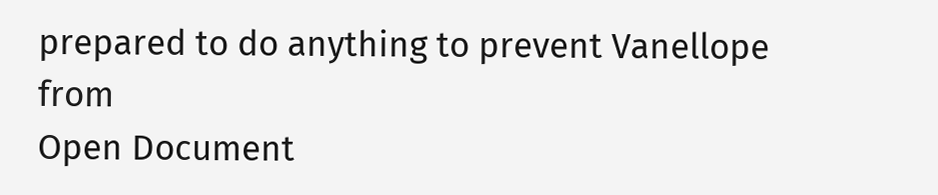prepared to do anything to prevent Vanellope from
Open Document